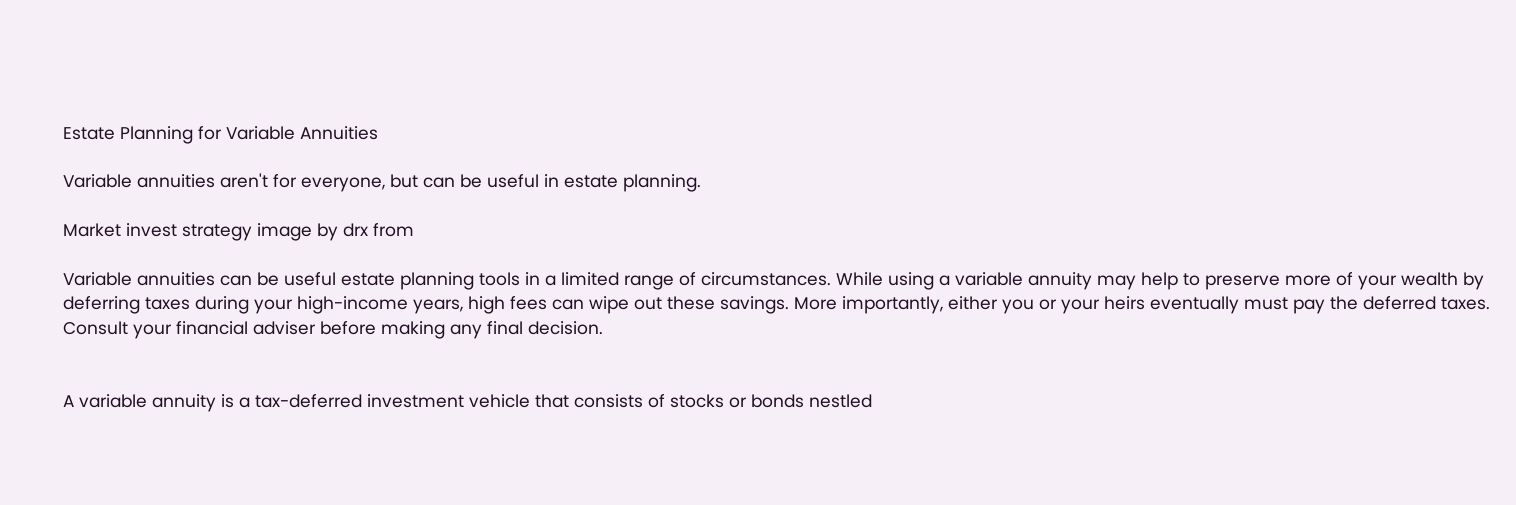Estate Planning for Variable Annuities

Variable annuities aren't for everyone, but can be useful in estate planning.

Market invest strategy image by drx from

Variable annuities can be useful estate planning tools in a limited range of circumstances. While using a variable annuity may help to preserve more of your wealth by deferring taxes during your high-income years, high fees can wipe out these savings. More importantly, either you or your heirs eventually must pay the deferred taxes. Consult your financial adviser before making any final decision.


A variable annuity is a tax-deferred investment vehicle that consists of stocks or bonds nestled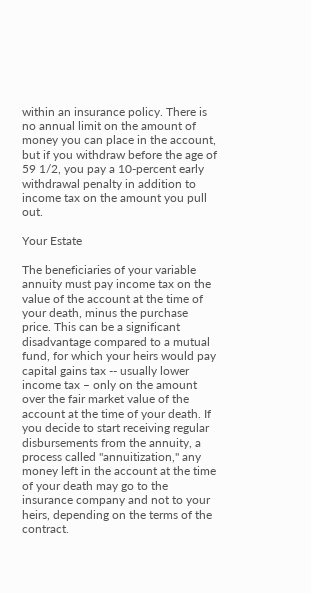within an insurance policy. There is no annual limit on the amount of money you can place in the account, but if you withdraw before the age of 59 1/2, you pay a 10-percent early withdrawal penalty in addition to income tax on the amount you pull out.

Your Estate

The beneficiaries of your variable annuity must pay income tax on the value of the account at the time of your death, minus the purchase price. This can be a significant disadvantage compared to a mutual fund, for which your heirs would pay capital gains tax -- usually lower income tax – only on the amount over the fair market value of the account at the time of your death. If you decide to start receiving regular disbursements from the annuity, a process called "annuitization," any money left in the account at the time of your death may go to the insurance company and not to your heirs, depending on the terms of the contract.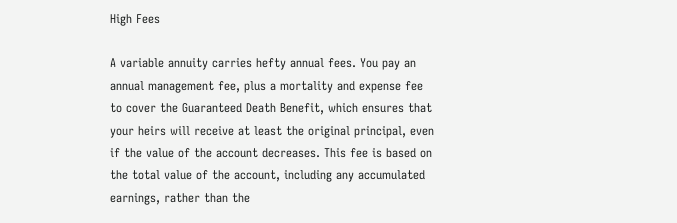High Fees

A variable annuity carries hefty annual fees. You pay an annual management fee, plus a mortality and expense fee to cover the Guaranteed Death Benefit, which ensures that your heirs will receive at least the original principal, even if the value of the account decreases. This fee is based on the total value of the account, including any accumulated earnings, rather than the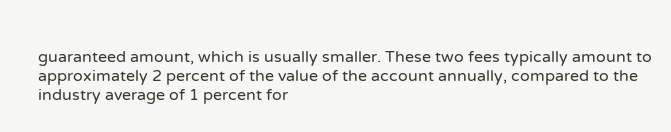guaranteed amount, which is usually smaller. These two fees typically amount to approximately 2 percent of the value of the account annually, compared to the industry average of 1 percent for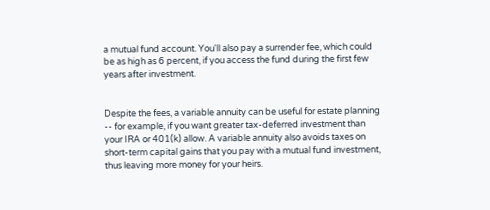a mutual fund account. You'll also pay a surrender fee, which could be as high as 6 percent, if you access the fund during the first few years after investment.


Despite the fees, a variable annuity can be useful for estate planning -- for example, if you want greater tax-deferred investment than your IRA or 401(k) allow. A variable annuity also avoids taxes on short-term capital gains that you pay with a mutual fund investment, thus leaving more money for your heirs.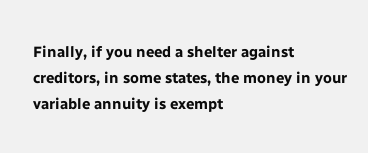Finally, if you need a shelter against creditors, in some states, the money in your variable annuity is exempt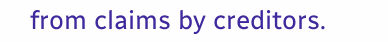from claims by creditors.